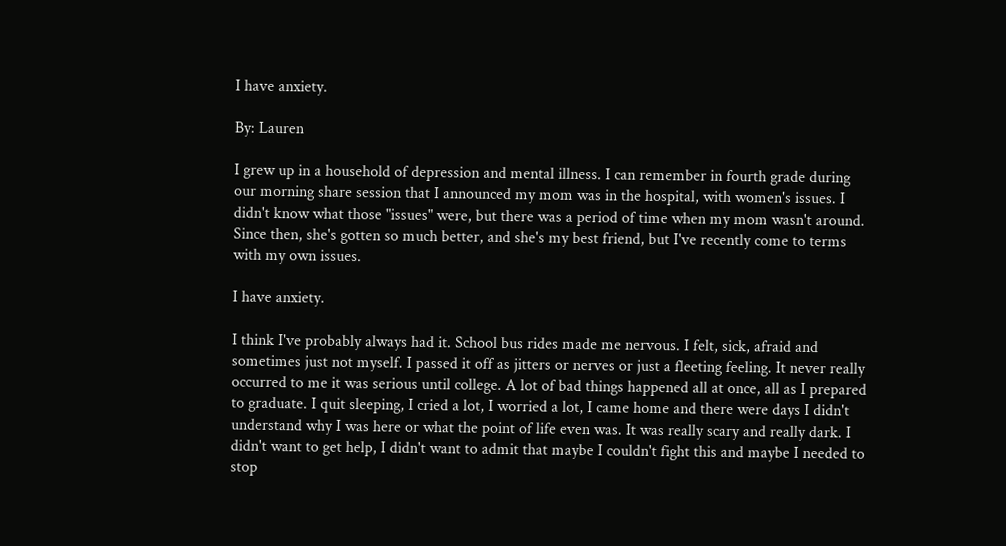I have anxiety.

By: Lauren

I grew up in a household of depression and mental illness. I can remember in fourth grade during our morning share session that I announced my mom was in the hospital, with women's issues. I didn't know what those "issues" were, but there was a period of time when my mom wasn't around. Since then, she's gotten so much better, and she's my best friend, but I've recently come to terms with my own issues.

I have anxiety.

I think I've probably always had it. School bus rides made me nervous. I felt, sick, afraid and sometimes just not myself. I passed it off as jitters or nerves or just a fleeting feeling. It never really occurred to me it was serious until college. A lot of bad things happened all at once, all as I prepared to graduate. I quit sleeping, I cried a lot, I worried a lot, I came home and there were days I didn't understand why I was here or what the point of life even was. It was really scary and really dark. I didn't want to get help, I didn't want to admit that maybe I couldn't fight this and maybe I needed to stop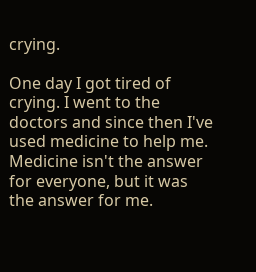crying.

One day I got tired of crying. I went to the doctors and since then I've used medicine to help me. Medicine isn't the answer for everyone, but it was the answer for me.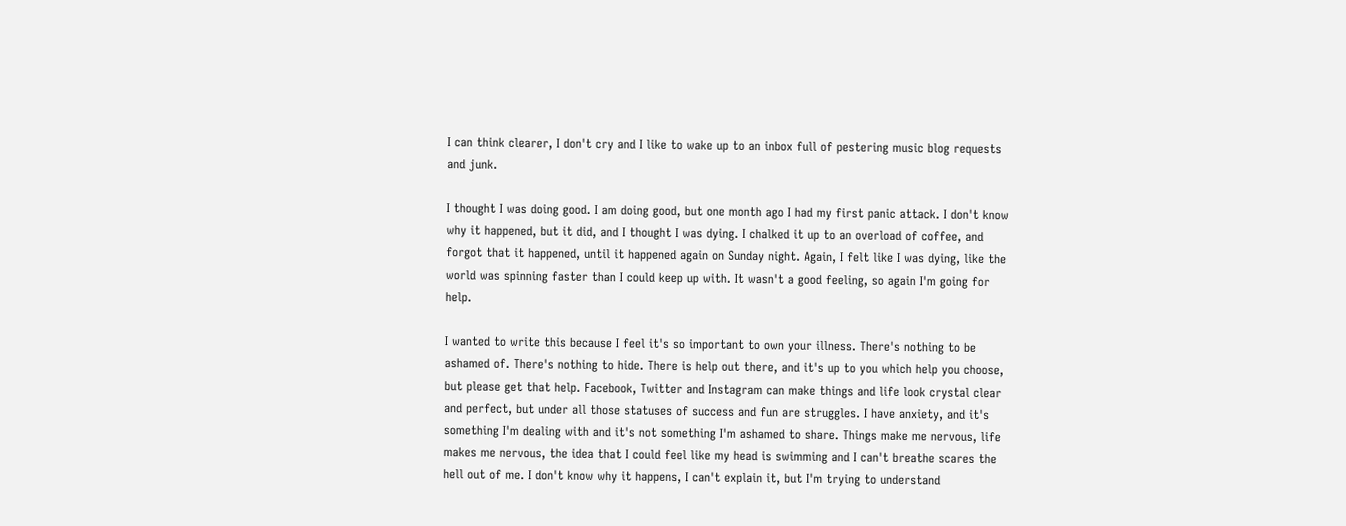I can think clearer, I don't cry and I like to wake up to an inbox full of pestering music blog requests and junk.

I thought I was doing good. I am doing good, but one month ago I had my first panic attack. I don't know why it happened, but it did, and I thought I was dying. I chalked it up to an overload of coffee, and forgot that it happened, until it happened again on Sunday night. Again, I felt like I was dying, like the world was spinning faster than I could keep up with. It wasn't a good feeling, so again I'm going for help.

I wanted to write this because I feel it's so important to own your illness. There's nothing to be ashamed of. There's nothing to hide. There is help out there, and it's up to you which help you choose, but please get that help. Facebook, Twitter and Instagram can make things and life look crystal clear and perfect, but under all those statuses of success and fun are struggles. I have anxiety, and it's something I'm dealing with and it's not something I'm ashamed to share. Things make me nervous, life makes me nervous, the idea that I could feel like my head is swimming and I can't breathe scares the hell out of me. I don't know why it happens, I can't explain it, but I'm trying to understand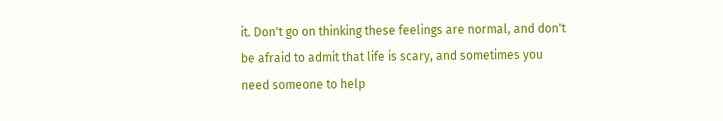it. Don't go on thinking these feelings are normal, and don't be afraid to admit that life is scary, and sometimes you need someone to help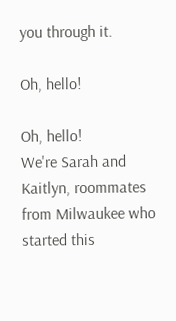you through it.

Oh, hello!

Oh, hello!
We're Sarah and Kaitlyn, roommates from Milwaukee who started this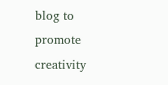blog to promote creativity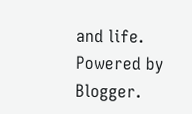and life.
Powered by Blogger.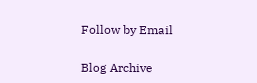Follow by Email

Blog Archive